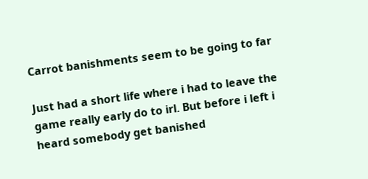Carrot banishments seem to be going to far

Just had a short life where i had to leave the game really early do to irl. But before i left i heard somebody get banished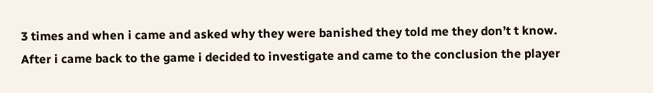3 times and when i came and asked why they were banished they told me they don’t t know. After i came back to the game i decided to investigate and came to the conclusion the player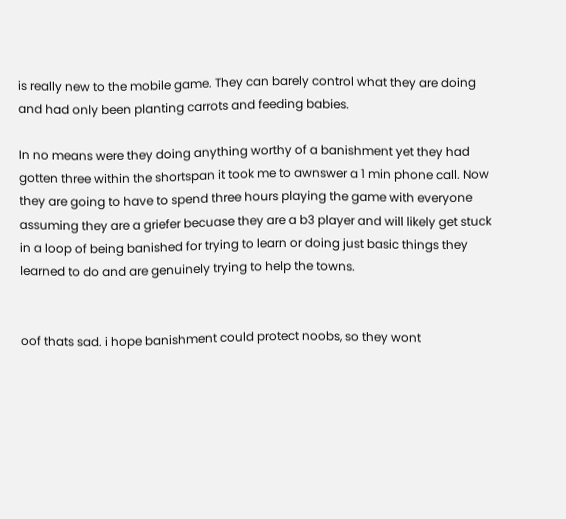is really new to the mobile game. They can barely control what they are doing and had only been planting carrots and feeding babies.

In no means were they doing anything worthy of a banishment yet they had gotten three within the shortspan it took me to awnswer a 1 min phone call. Now they are going to have to spend three hours playing the game with everyone assuming they are a griefer becuase they are a b3 player and will likely get stuck in a loop of being banished for trying to learn or doing just basic things they learned to do and are genuinely trying to help the towns.


oof thats sad. i hope banishment could protect noobs, so they wont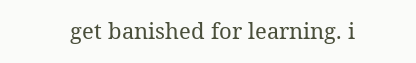get banished for learning. i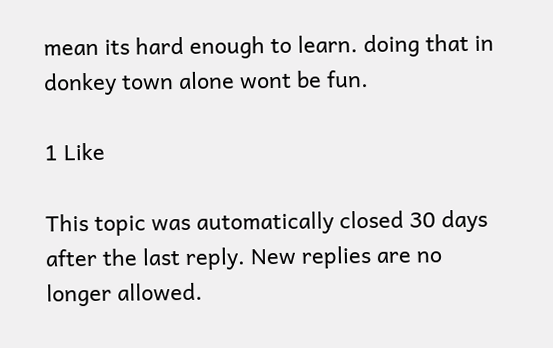mean its hard enough to learn. doing that in donkey town alone wont be fun.

1 Like

This topic was automatically closed 30 days after the last reply. New replies are no longer allowed.